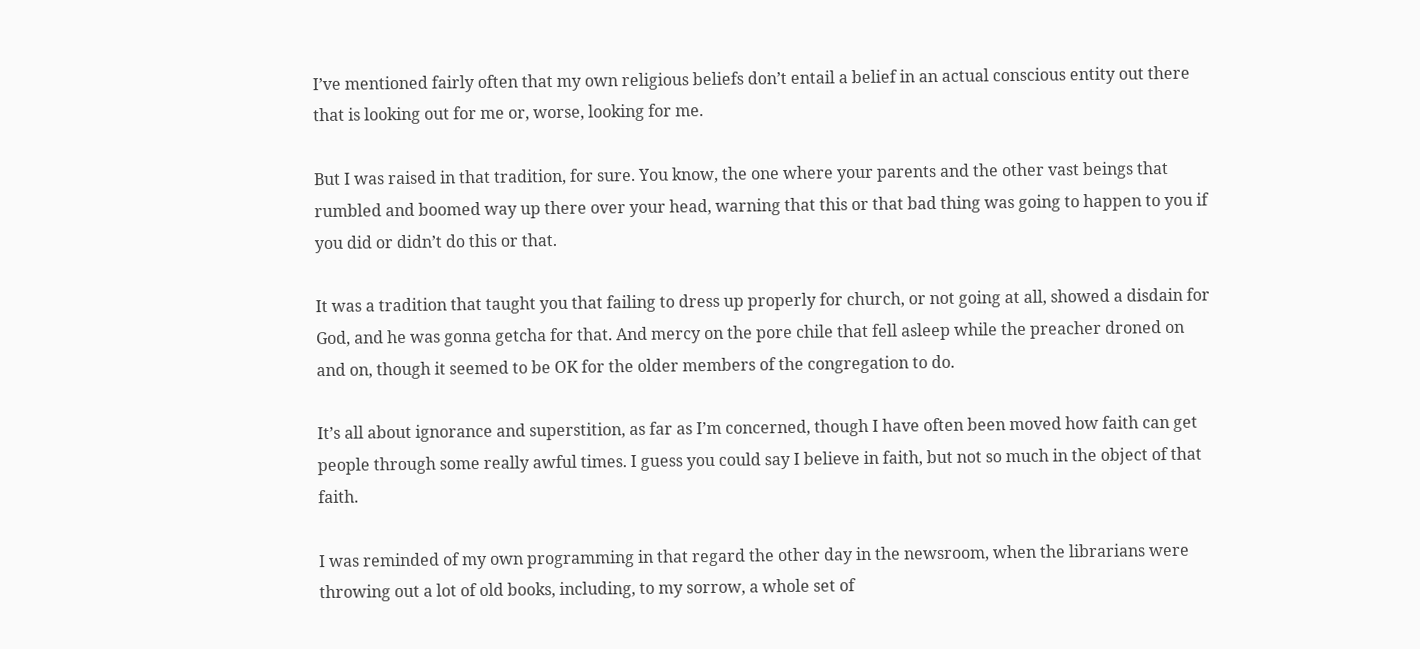I’ve mentioned fairly often that my own religious beliefs don’t entail a belief in an actual conscious entity out there that is looking out for me or, worse, looking for me.

But I was raised in that tradition, for sure. You know, the one where your parents and the other vast beings that rumbled and boomed way up there over your head, warning that this or that bad thing was going to happen to you if you did or didn’t do this or that.

It was a tradition that taught you that failing to dress up properly for church, or not going at all, showed a disdain for God, and he was gonna getcha for that. And mercy on the pore chile that fell asleep while the preacher droned on and on, though it seemed to be OK for the older members of the congregation to do.

It’s all about ignorance and superstition, as far as I’m concerned, though I have often been moved how faith can get people through some really awful times. I guess you could say I believe in faith, but not so much in the object of that faith.

I was reminded of my own programming in that regard the other day in the newsroom, when the librarians were throwing out a lot of old books, including, to my sorrow, a whole set of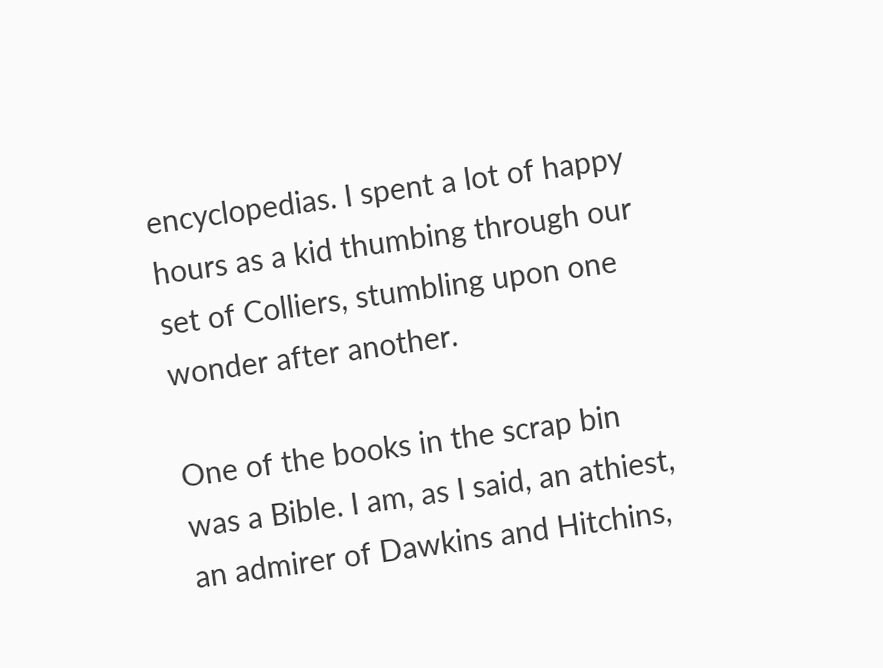encyclopedias. I spent a lot of happy hours as a kid thumbing through our set of Colliers, stumbling upon one wonder after another.

One of the books in the scrap bin was a Bible. I am, as I said, an athiest, an admirer of Dawkins and Hitchins,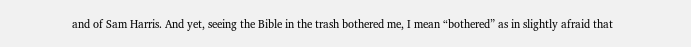and of Sam Harris. And yet, seeing the Bible in the trash bothered me, I mean “bothered” as in slightly afraid that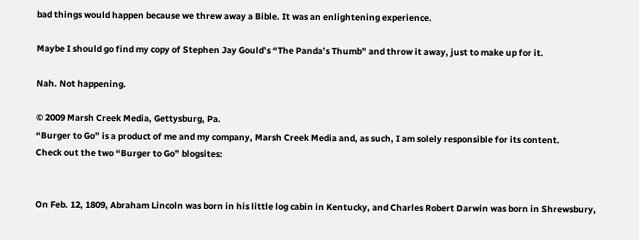bad things would happen because we threw away a Bible. It was an enlightening experience.

Maybe I should go find my copy of Stephen Jay Gould’s “The Panda’s Thumb” and throw it away, just to make up for it.

Nah. Not happening.

© 2009 Marsh Creek Media, Gettysburg, Pa.
“Burger to Go” is a product of me and my company, Marsh Creek Media and, as such, I am solely responsible for its content.
Check out the two “Burger to Go” blogsites:


On Feb. 12, 1809, Abraham Lincoln was born in his little log cabin in Kentucky, and Charles Robert Darwin was born in Shrewsbury,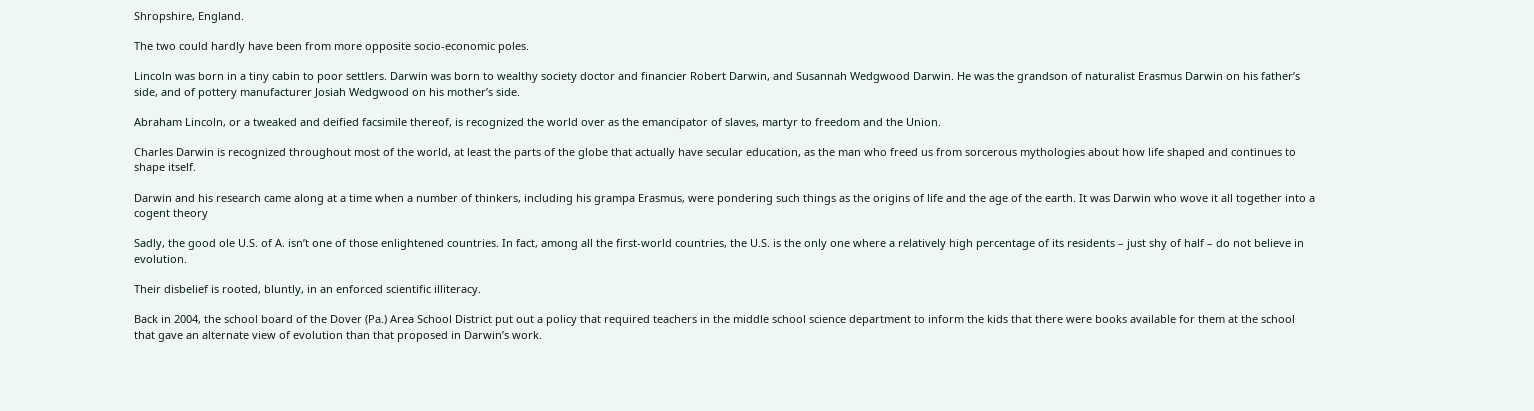Shropshire, England.

The two could hardly have been from more opposite socio-economic poles.

Lincoln was born in a tiny cabin to poor settlers. Darwin was born to wealthy society doctor and financier Robert Darwin, and Susannah Wedgwood Darwin. He was the grandson of naturalist Erasmus Darwin on his father’s side, and of pottery manufacturer Josiah Wedgwood on his mother’s side.

Abraham Lincoln, or a tweaked and deified facsimile thereof, is recognized the world over as the emancipator of slaves, martyr to freedom and the Union.

Charles Darwin is recognized throughout most of the world, at least the parts of the globe that actually have secular education, as the man who freed us from sorcerous mythologies about how life shaped and continues to shape itself.

Darwin and his research came along at a time when a number of thinkers, including his grampa Erasmus, were pondering such things as the origins of life and the age of the earth. It was Darwin who wove it all together into a cogent theory

Sadly, the good ole U.S. of A. isn’t one of those enlightened countries. In fact, among all the first-world countries, the U.S. is the only one where a relatively high percentage of its residents – just shy of half – do not believe in evolution.

Their disbelief is rooted, bluntly, in an enforced scientific illiteracy.

Back in 2004, the school board of the Dover (Pa.) Area School District put out a policy that required teachers in the middle school science department to inform the kids that there were books available for them at the school that gave an alternate view of evolution than that proposed in Darwin’s work.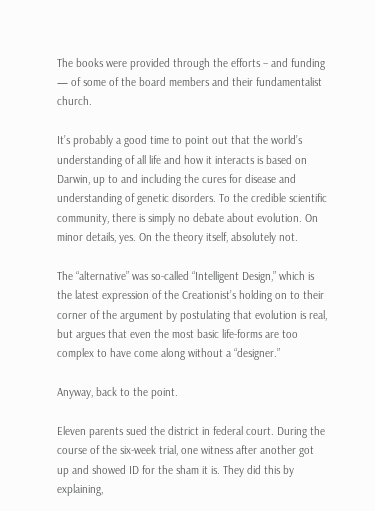The books were provided through the efforts – and funding — of some of the board members and their fundamentalist church.

It’s probably a good time to point out that the world’s understanding of all life and how it interacts is based on Darwin, up to and including the cures for disease and understanding of genetic disorders. To the credible scientific community, there is simply no debate about evolution. On minor details, yes. On the theory itself, absolutely not.

The “alternative” was so-called “Intelligent Design,” which is the latest expression of the Creationist’s holding on to their corner of the argument by postulating that evolution is real, but argues that even the most basic life-forms are too complex to have come along without a “designer.”

Anyway, back to the point.

Eleven parents sued the district in federal court. During the course of the six-week trial, one witness after another got up and showed ID for the sham it is. They did this by explaining,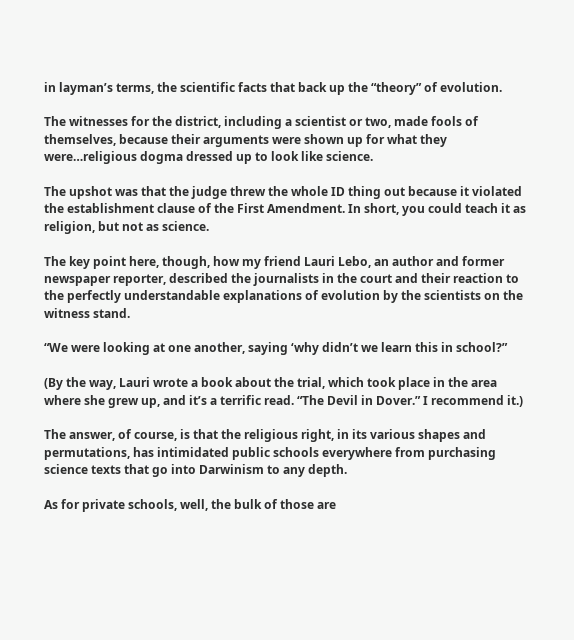in layman’s terms, the scientific facts that back up the “theory” of evolution.

The witnesses for the district, including a scientist or two, made fools of themselves, because their arguments were shown up for what they were…religious dogma dressed up to look like science.

The upshot was that the judge threw the whole ID thing out because it violated the establishment clause of the First Amendment. In short, you could teach it as religion, but not as science.

The key point here, though, how my friend Lauri Lebo, an author and former newspaper reporter, described the journalists in the court and their reaction to the perfectly understandable explanations of evolution by the scientists on the witness stand.

“We were looking at one another, saying ‘why didn’t we learn this in school?”

(By the way, Lauri wrote a book about the trial, which took place in the area where she grew up, and it’s a terrific read. “The Devil in Dover.” I recommend it.)

The answer, of course, is that the religious right, in its various shapes and permutations, has intimidated public schools everywhere from purchasing science texts that go into Darwinism to any depth.

As for private schools, well, the bulk of those are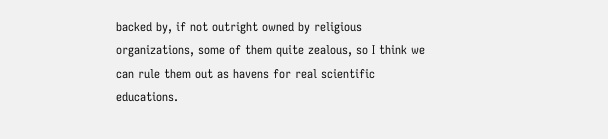backed by, if not outright owned by religious organizations, some of them quite zealous, so I think we can rule them out as havens for real scientific educations.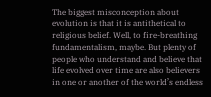The biggest misconception about evolution is that it is antithetical to religious belief. Well, to fire-breathing fundamentalism, maybe. But plenty of people who understand and believe that life evolved over time are also believers in one or another of the world’s endless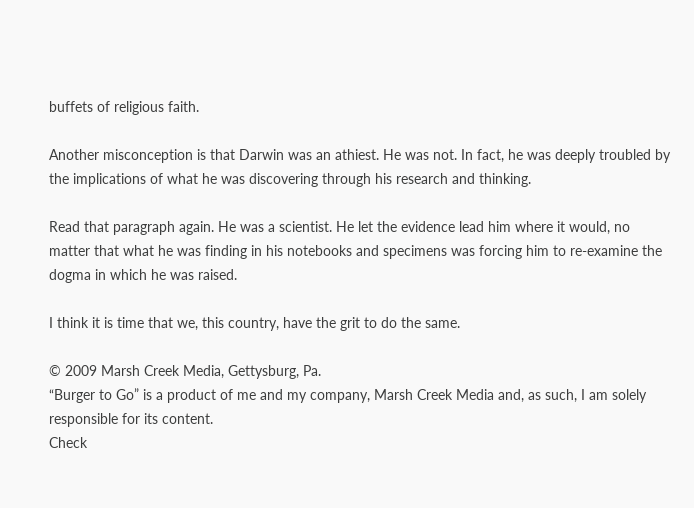buffets of religious faith.

Another misconception is that Darwin was an athiest. He was not. In fact, he was deeply troubled by the implications of what he was discovering through his research and thinking.

Read that paragraph again. He was a scientist. He let the evidence lead him where it would, no matter that what he was finding in his notebooks and specimens was forcing him to re-examine the dogma in which he was raised.

I think it is time that we, this country, have the grit to do the same.

© 2009 Marsh Creek Media, Gettysburg, Pa.
“Burger to Go” is a product of me and my company, Marsh Creek Media and, as such, I am solely responsible for its content.
Check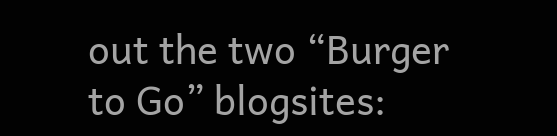out the two “Burger to Go” blogsites: